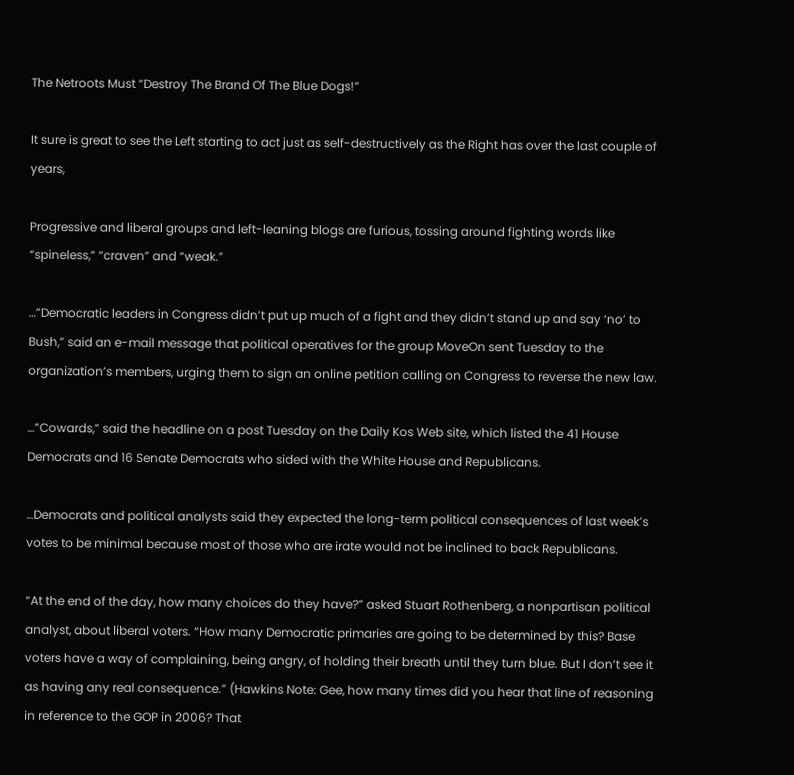The Netroots Must “Destroy The Brand Of The Blue Dogs!”

It sure is great to see the Left starting to act just as self-destructively as the Right has over the last couple of years,

Progressive and liberal groups and left-leaning blogs are furious, tossing around fighting words like “spineless,” “craven” and “weak.”

…”Democratic leaders in Congress didn’t put up much of a fight and they didn’t stand up and say ‘no’ to Bush,” said an e-mail message that political operatives for the group MoveOn sent Tuesday to the organization’s members, urging them to sign an online petition calling on Congress to reverse the new law.

…”Cowards,” said the headline on a post Tuesday on the Daily Kos Web site, which listed the 41 House Democrats and 16 Senate Democrats who sided with the White House and Republicans.

…Democrats and political analysts said they expected the long-term political consequences of last week’s votes to be minimal because most of those who are irate would not be inclined to back Republicans.

“At the end of the day, how many choices do they have?” asked Stuart Rothenberg, a nonpartisan political analyst, about liberal voters. “How many Democratic primaries are going to be determined by this? Base voters have a way of complaining, being angry, of holding their breath until they turn blue. But I don’t see it as having any real consequence.” (Hawkins Note: Gee, how many times did you hear that line of reasoning in reference to the GOP in 2006? That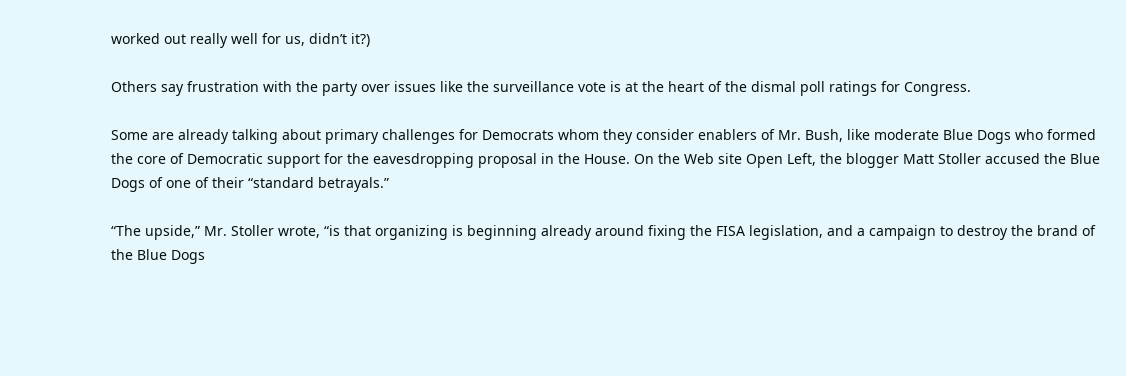worked out really well for us, didn’t it?)

Others say frustration with the party over issues like the surveillance vote is at the heart of the dismal poll ratings for Congress.

Some are already talking about primary challenges for Democrats whom they consider enablers of Mr. Bush, like moderate Blue Dogs who formed the core of Democratic support for the eavesdropping proposal in the House. On the Web site Open Left, the blogger Matt Stoller accused the Blue Dogs of one of their “standard betrayals.”

“The upside,” Mr. Stoller wrote, “is that organizing is beginning already around fixing the FISA legislation, and a campaign to destroy the brand of the Blue Dogs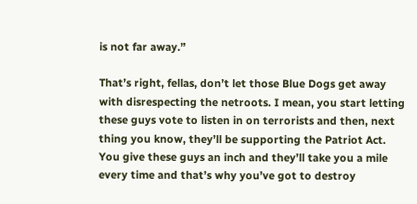is not far away.”

That’s right, fellas, don’t let those Blue Dogs get away with disrespecting the netroots. I mean, you start letting these guys vote to listen in on terrorists and then, next thing you know, they’ll be supporting the Patriot Act. You give these guys an inch and they’ll take you a mile every time and that’s why you’ve got to destroy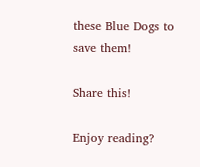these Blue Dogs to save them!

Share this!

Enjoy reading?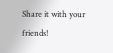Share it with your friends!